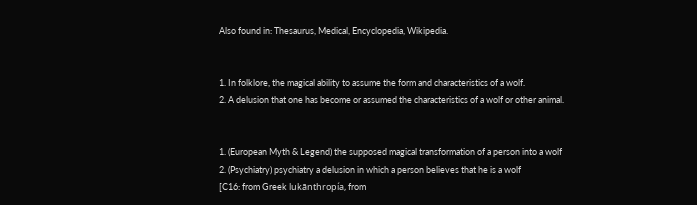Also found in: Thesaurus, Medical, Encyclopedia, Wikipedia.


1. In folklore, the magical ability to assume the form and characteristics of a wolf.
2. A delusion that one has become or assumed the characteristics of a wolf or other animal.


1. (European Myth & Legend) the supposed magical transformation of a person into a wolf
2. (Psychiatry) psychiatry a delusion in which a person believes that he is a wolf
[C16: from Greek lukānthropía, from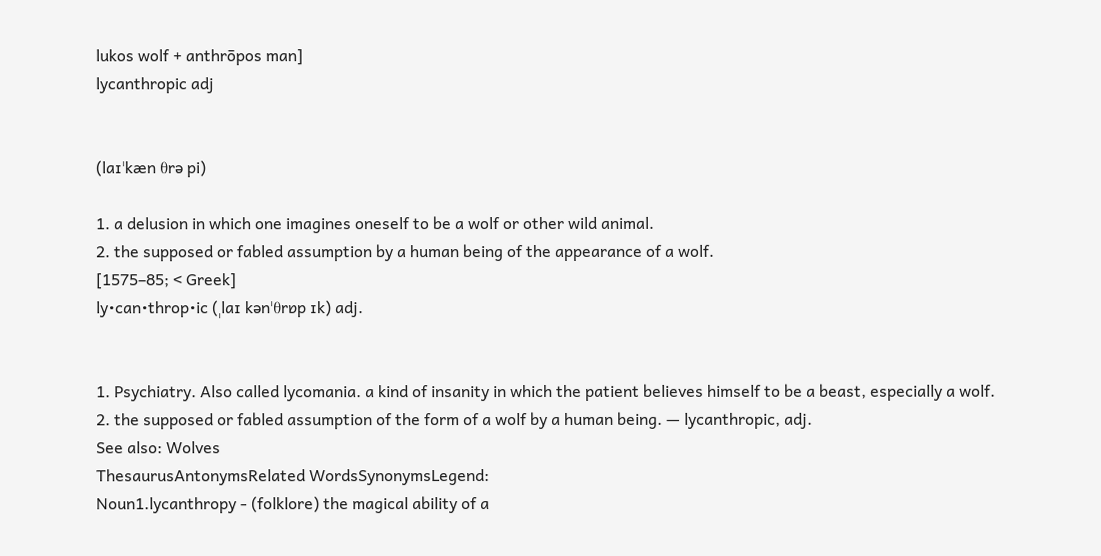lukos wolf + anthrōpos man]
lycanthropic adj


(laɪˈkæn θrə pi)

1. a delusion in which one imagines oneself to be a wolf or other wild animal.
2. the supposed or fabled assumption by a human being of the appearance of a wolf.
[1575–85; < Greek]
ly•can•throp•ic (ˌlaɪ kənˈθrɒp ɪk) adj.


1. Psychiatry. Also called lycomania. a kind of insanity in which the patient believes himself to be a beast, especially a wolf.
2. the supposed or fabled assumption of the form of a wolf by a human being. — lycanthropic, adj.
See also: Wolves
ThesaurusAntonymsRelated WordsSynonymsLegend:
Noun1.lycanthropy - (folklore) the magical ability of a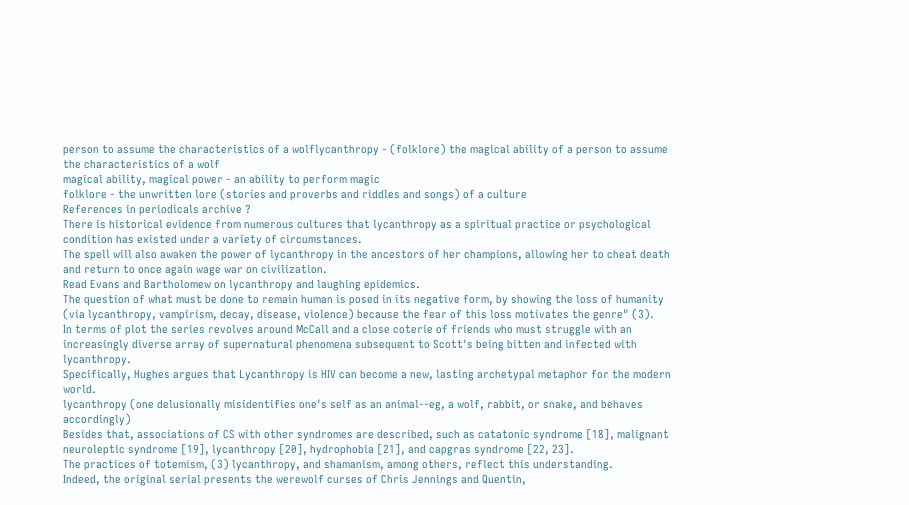person to assume the characteristics of a wolflycanthropy - (folklore) the magical ability of a person to assume the characteristics of a wolf
magical ability, magical power - an ability to perform magic
folklore - the unwritten lore (stories and proverbs and riddles and songs) of a culture
References in periodicals archive ?
There is historical evidence from numerous cultures that lycanthropy as a spiritual practice or psychological condition has existed under a variety of circumstances.
The spell will also awaken the power of lycanthropy in the ancestors of her champions, allowing her to cheat death and return to once again wage war on civilization.
Read Evans and Bartholomew on lycanthropy and laughing epidemics.
The question of what must be done to remain human is posed in its negative form, by showing the loss of humanity (via lycanthropy, vampirism, decay, disease, violence) because the fear of this loss motivates the genre" (3).
In terms of plot the series revolves around McCall and a close coterie of friends who must struggle with an increasingly diverse array of supernatural phenomena subsequent to Scott's being bitten and infected with lycanthropy.
Specifically, Hughes argues that Lycanthropy is HIV can become a new, lasting archetypal metaphor for the modern world.
lycanthropy (one delusionally misidentifies one's self as an animal--eg, a wolf, rabbit, or snake, and behaves accordingly)
Besides that, associations of CS with other syndromes are described, such as catatonic syndrome [18], malignant neuroleptic syndrome [19], lycanthropy [20], hydrophobia [21], and capgras syndrome [22, 23].
The practices of totemism, (3) lycanthropy, and shamanism, among others, reflect this understanding.
Indeed, the original serial presents the werewolf curses of Chris Jennings and Quentin,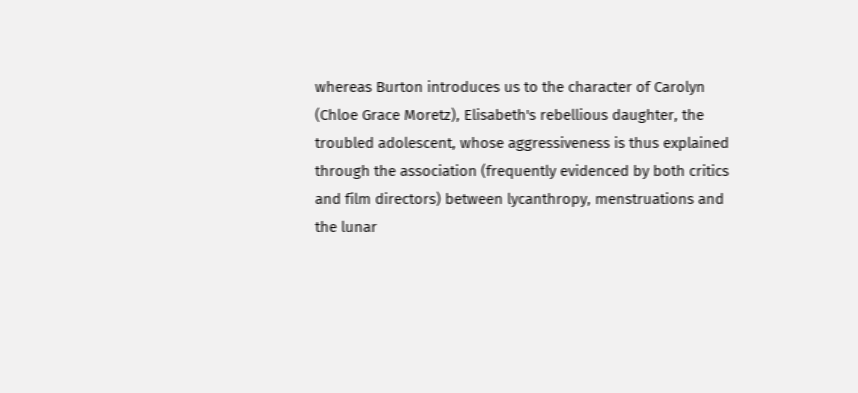whereas Burton introduces us to the character of Carolyn (Chloe Grace Moretz), Elisabeth's rebellious daughter, the troubled adolescent, whose aggressiveness is thus explained through the association (frequently evidenced by both critics and film directors) between lycanthropy, menstruations and the lunar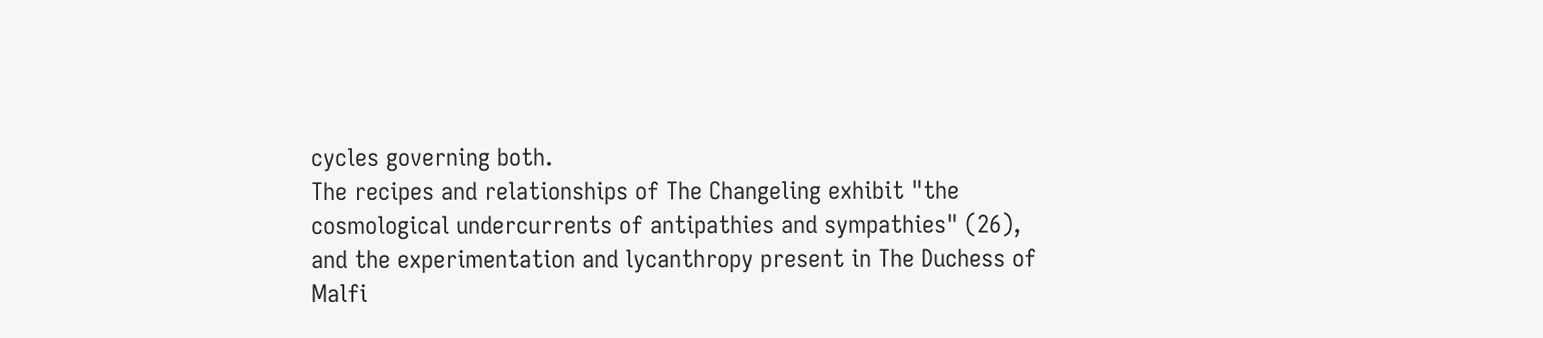cycles governing both.
The recipes and relationships of The Changeling exhibit "the cosmological undercurrents of antipathies and sympathies" (26), and the experimentation and lycanthropy present in The Duchess of Malfi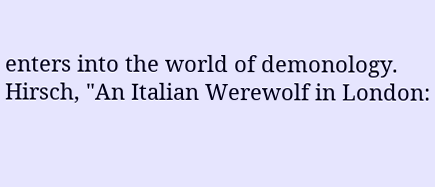enters into the world of demonology.
Hirsch, "An Italian Werewolf in London: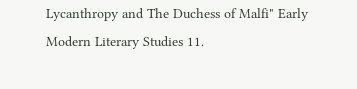Lycanthropy and The Duchess of Malfi" Early Modern Literary Studies 11.